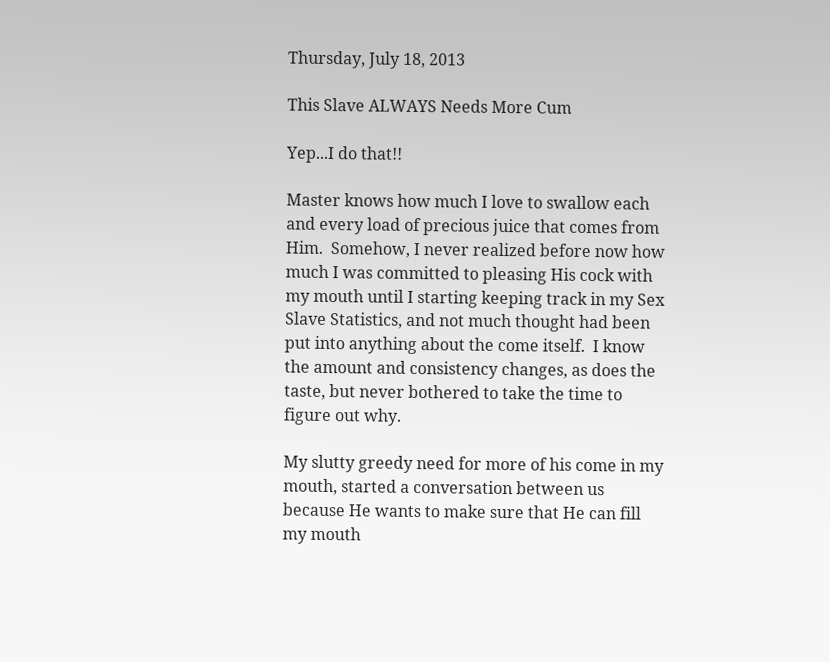Thursday, July 18, 2013

This Slave ALWAYS Needs More Cum

Yep...I do that!!

Master knows how much I love to swallow each and every load of precious juice that comes from Him.  Somehow, I never realized before now how much I was committed to pleasing His cock with my mouth until I starting keeping track in my Sex Slave Statistics, and not much thought had been put into anything about the come itself.  I know the amount and consistency changes, as does the taste, but never bothered to take the time to figure out why.

My slutty greedy need for more of his come in my mouth, started a conversation between us because He wants to make sure that He can fill my mouth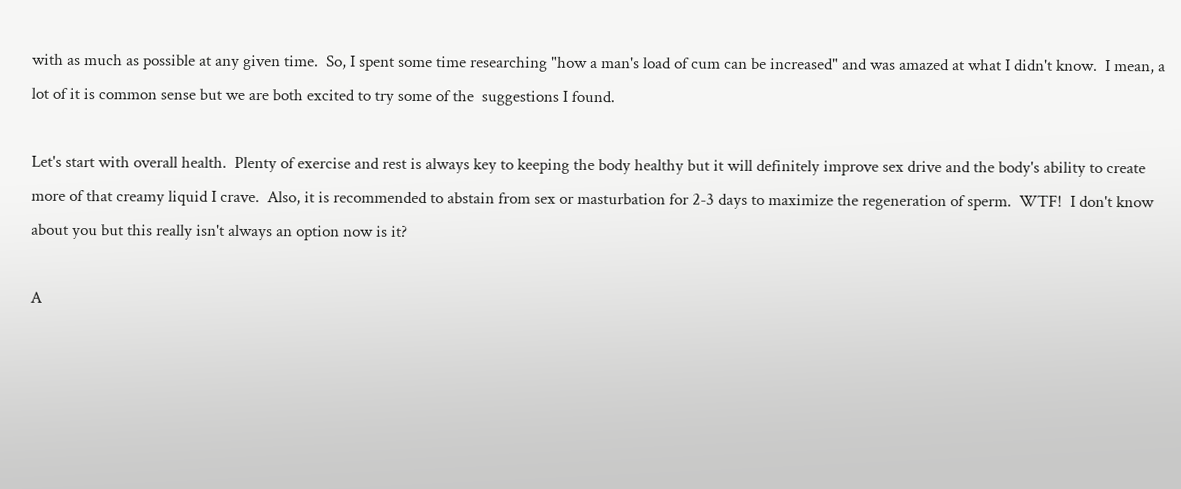with as much as possible at any given time.  So, I spent some time researching "how a man's load of cum can be increased" and was amazed at what I didn't know.  I mean, a lot of it is common sense but we are both excited to try some of the  suggestions I found.

Let's start with overall health.  Plenty of exercise and rest is always key to keeping the body healthy but it will definitely improve sex drive and the body's ability to create more of that creamy liquid I crave.  Also, it is recommended to abstain from sex or masturbation for 2-3 days to maximize the regeneration of sperm.  WTF!  I don't know about you but this really isn't always an option now is it?

A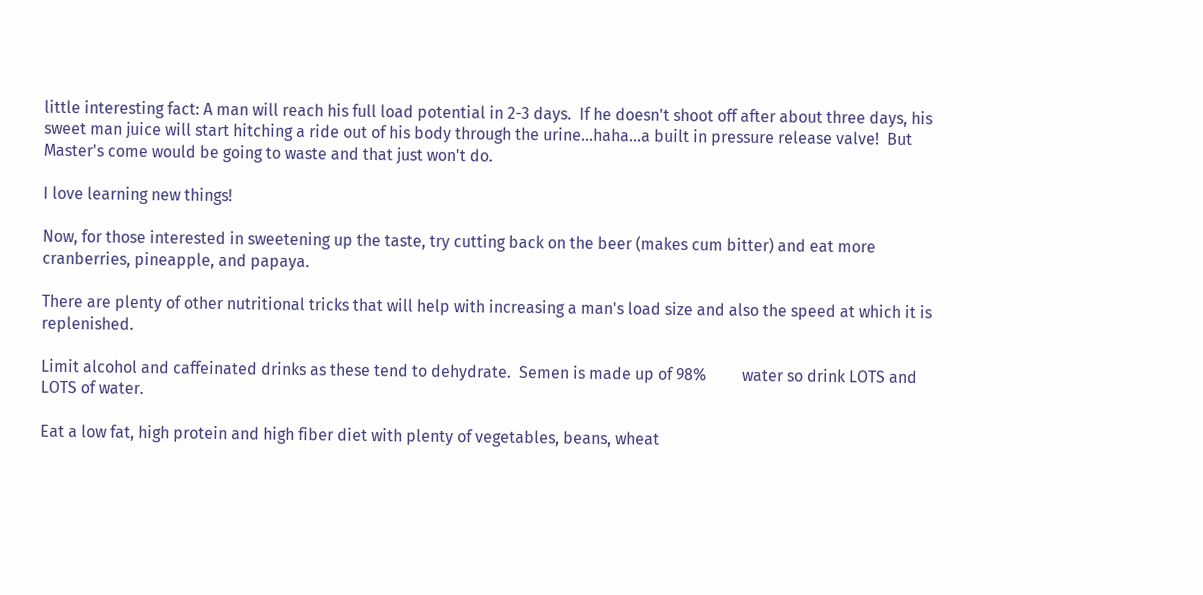little interesting fact: A man will reach his full load potential in 2-3 days.  If he doesn't shoot off after about three days, his sweet man juice will start hitching a ride out of his body through the urine...haha...a built in pressure release valve!  But Master's come would be going to waste and that just won't do.

I love learning new things!

Now, for those interested in sweetening up the taste, try cutting back on the beer (makes cum bitter) and eat more cranberries, pineapple, and papaya.

There are plenty of other nutritional tricks that will help with increasing a man's load size and also the speed at which it is replenished.

Limit alcohol and caffeinated drinks as these tend to dehydrate.  Semen is made up of 98%         water so drink LOTS and LOTS of water.

Eat a low fat, high protein and high fiber diet with plenty of vegetables, beans, wheat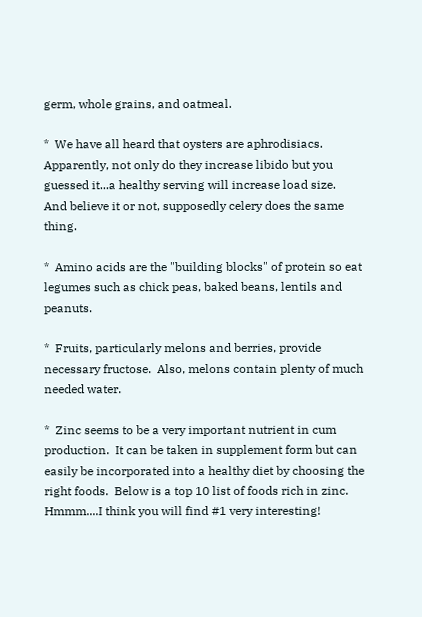germ, whole grains, and oatmeal.

*  We have all heard that oysters are aphrodisiacs.  Apparently, not only do they increase libido but you guessed it...a healthy serving will increase load size.  And believe it or not, supposedly celery does the same thing.

*  Amino acids are the "building blocks" of protein so eat legumes such as chick peas, baked beans, lentils and peanuts.

*  Fruits, particularly melons and berries, provide necessary fructose.  Also, melons contain plenty of much needed water.

*  Zinc seems to be a very important nutrient in cum production.  It can be taken in supplement form but can easily be incorporated into a healthy diet by choosing the right foods.  Below is a top 10 list of foods rich in zinc.  Hmmm....I think you will find #1 very interesting!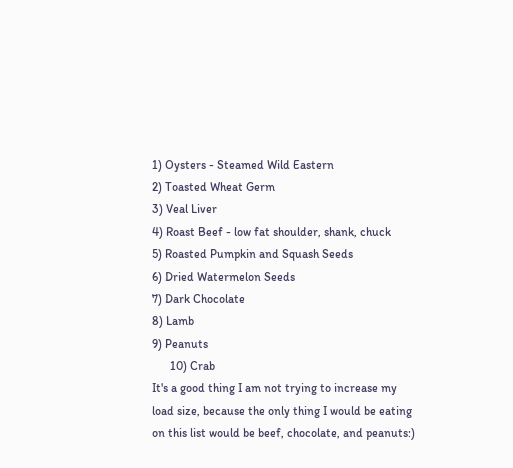1) Oysters - Steamed Wild Eastern
2) Toasted Wheat Germ
3) Veal Liver
4) Roast Beef - low fat shoulder, shank, chuck
5) Roasted Pumpkin and Squash Seeds
6) Dried Watermelon Seeds
7) Dark Chocolate
8) Lamb
9) Peanuts
      10) Crab
It's a good thing I am not trying to increase my load size, because the only thing I would be eating on this list would be beef, chocolate, and peanuts:)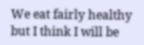We eat fairly healthy but I think I will be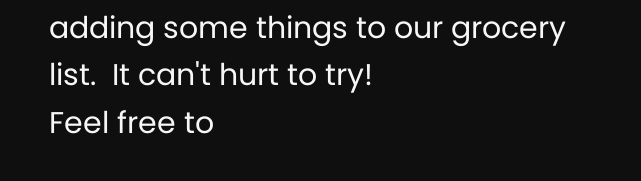adding some things to our grocery list.  It can't hurt to try!
Feel free to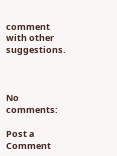comment with other suggestions.



No comments:

Post a Comment